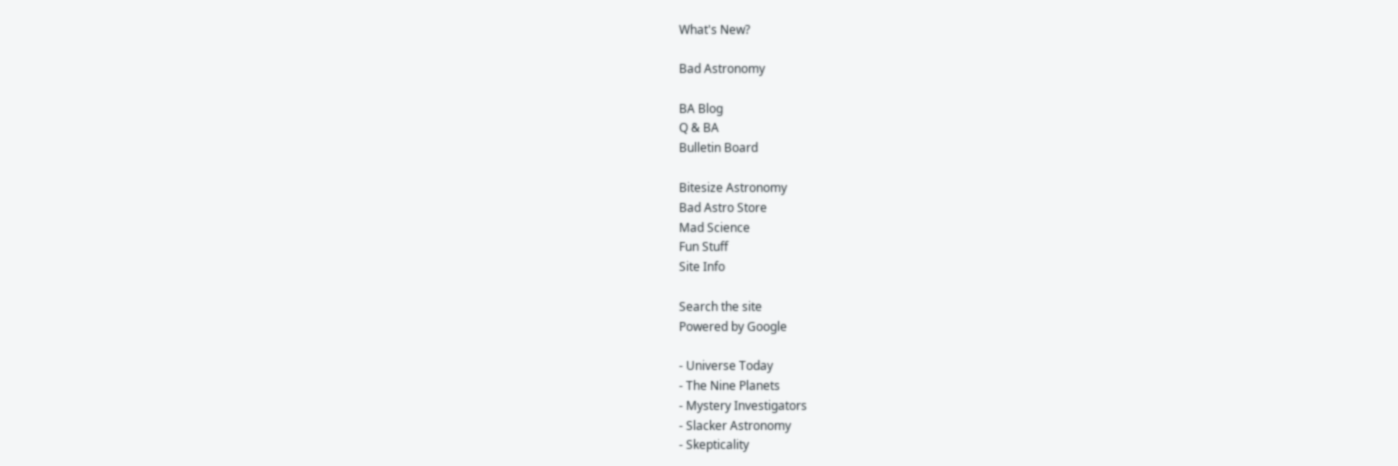What's New?

Bad Astronomy

BA Blog
Q & BA
Bulletin Board

Bitesize Astronomy
Bad Astro Store
Mad Science
Fun Stuff
Site Info

Search the site
Powered by Google

- Universe Today
- The Nine Planets
- Mystery Investigators
- Slacker Astronomy
- Skepticality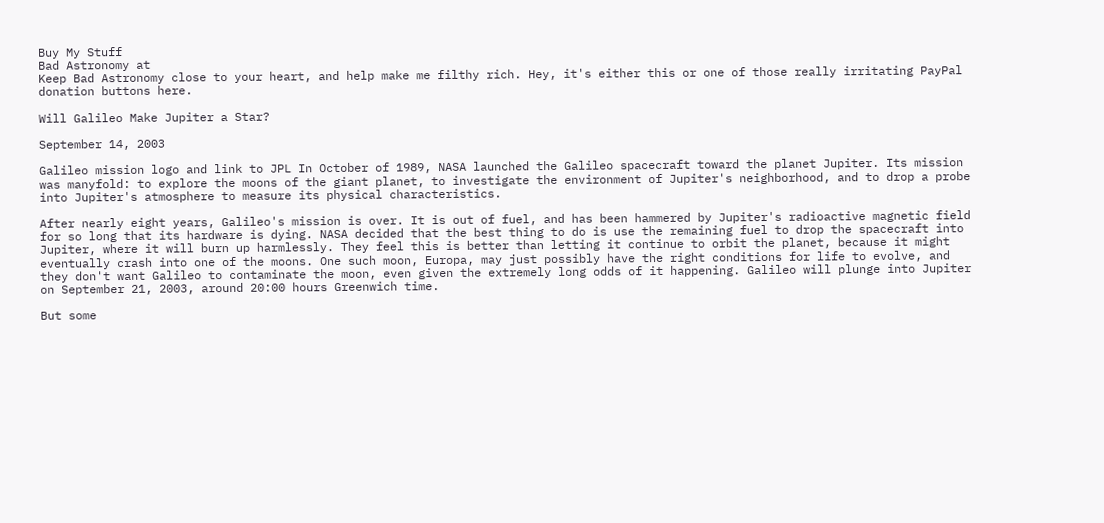Buy My Stuff
Bad Astronomy at
Keep Bad Astronomy close to your heart, and help make me filthy rich. Hey, it's either this or one of those really irritating PayPal donation buttons here.

Will Galileo Make Jupiter a Star?

September 14, 2003

Galileo mission logo and link to JPL In October of 1989, NASA launched the Galileo spacecraft toward the planet Jupiter. Its mission was manyfold: to explore the moons of the giant planet, to investigate the environment of Jupiter's neighborhood, and to drop a probe into Jupiter's atmosphere to measure its physical characteristics.

After nearly eight years, Galileo's mission is over. It is out of fuel, and has been hammered by Jupiter's radioactive magnetic field for so long that its hardware is dying. NASA decided that the best thing to do is use the remaining fuel to drop the spacecraft into Jupiter, where it will burn up harmlessly. They feel this is better than letting it continue to orbit the planet, because it might eventually crash into one of the moons. One such moon, Europa, may just possibly have the right conditions for life to evolve, and they don't want Galileo to contaminate the moon, even given the extremely long odds of it happening. Galileo will plunge into Jupiter on September 21, 2003, around 20:00 hours Greenwich time.

But some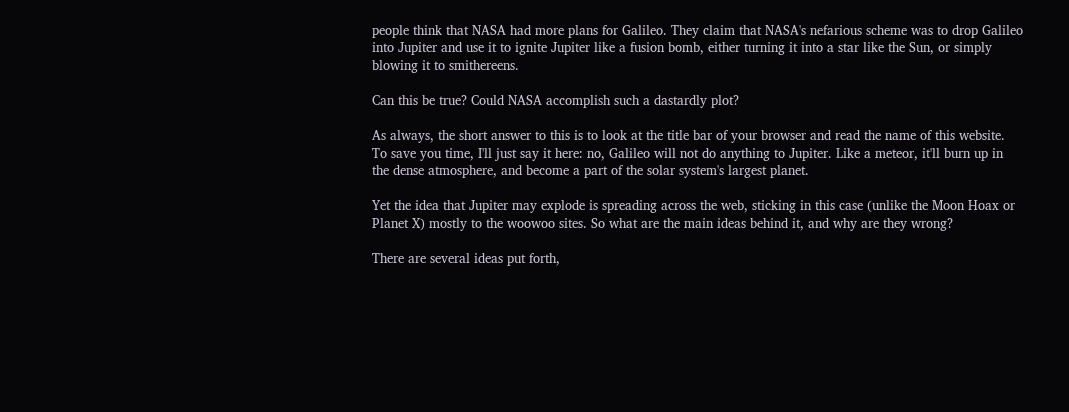people think that NASA had more plans for Galileo. They claim that NASA's nefarious scheme was to drop Galileo into Jupiter and use it to ignite Jupiter like a fusion bomb, either turning it into a star like the Sun, or simply blowing it to smithereens.

Can this be true? Could NASA accomplish such a dastardly plot?

As always, the short answer to this is to look at the title bar of your browser and read the name of this website. To save you time, I'll just say it here: no, Galileo will not do anything to Jupiter. Like a meteor, it'll burn up in the dense atmosphere, and become a part of the solar system's largest planet.

Yet the idea that Jupiter may explode is spreading across the web, sticking in this case (unlike the Moon Hoax or Planet X) mostly to the woowoo sites. So what are the main ideas behind it, and why are they wrong?

There are several ideas put forth,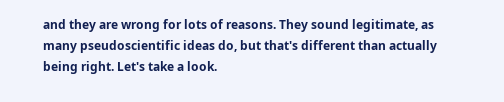and they are wrong for lots of reasons. They sound legitimate, as many pseudoscientific ideas do, but that's different than actually being right. Let's take a look.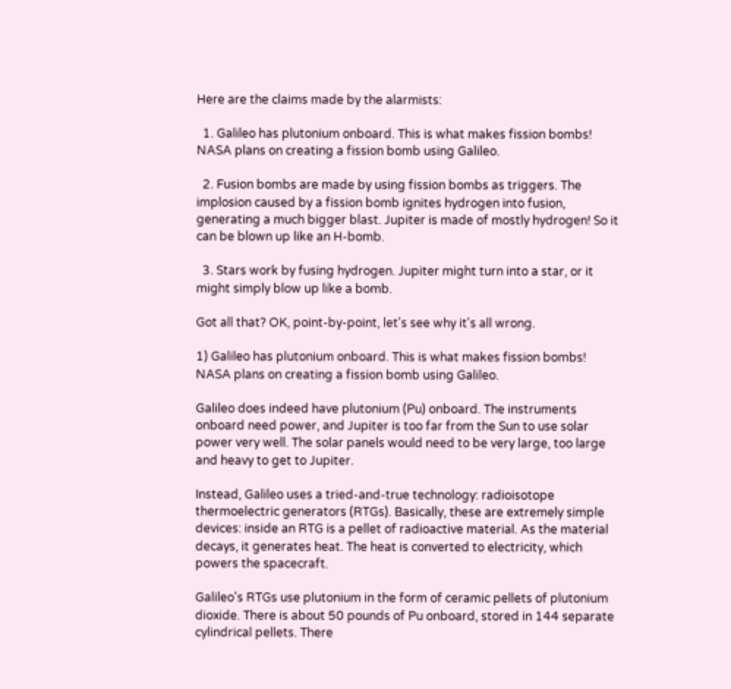Here are the claims made by the alarmists:

  1. Galileo has plutonium onboard. This is what makes fission bombs! NASA plans on creating a fission bomb using Galileo.

  2. Fusion bombs are made by using fission bombs as triggers. The implosion caused by a fission bomb ignites hydrogen into fusion, generating a much bigger blast. Jupiter is made of mostly hydrogen! So it can be blown up like an H-bomb.

  3. Stars work by fusing hydrogen. Jupiter might turn into a star, or it might simply blow up like a bomb.

Got all that? OK, point-by-point, let's see why it's all wrong.

1) Galileo has plutonium onboard. This is what makes fission bombs! NASA plans on creating a fission bomb using Galileo.

Galileo does indeed have plutonium (Pu) onboard. The instruments onboard need power, and Jupiter is too far from the Sun to use solar power very well. The solar panels would need to be very large, too large and heavy to get to Jupiter.

Instead, Galileo uses a tried-and-true technology: radioisotope thermoelectric generators (RTGs). Basically, these are extremely simple devices: inside an RTG is a pellet of radioactive material. As the material decays, it generates heat. The heat is converted to electricity, which powers the spacecraft.

Galileo's RTGs use plutonium in the form of ceramic pellets of plutonium dioxide. There is about 50 pounds of Pu onboard, stored in 144 separate cylindrical pellets. There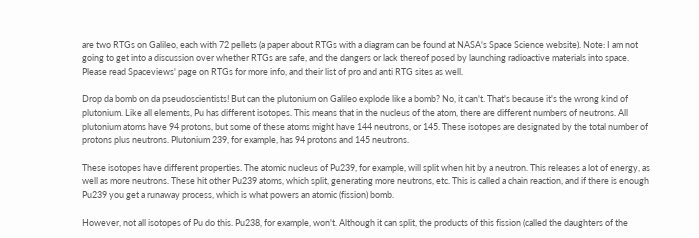are two RTGs on Galileo, each with 72 pellets (a paper about RTGs with a diagram can be found at NASA's Space Science website). Note: I am not going to get into a discussion over whether RTGs are safe, and the dangers or lack thereof posed by launching radioactive materials into space. Please read Spaceviews' page on RTGs for more info, and their list of pro and anti RTG sites as well.

Drop da bomb on da pseudoscientists! But can the plutonium on Galileo explode like a bomb? No, it can't. That's because it's the wrong kind of plutonium. Like all elements, Pu has different isotopes. This means that in the nucleus of the atom, there are different numbers of neutrons. All plutonium atoms have 94 protons, but some of these atoms might have 144 neutrons, or 145. These isotopes are designated by the total number of protons plus neutrons. Plutonium 239, for example, has 94 protons and 145 neutrons.

These isotopes have different properties. The atomic nucleus of Pu239, for example, will split when hit by a neutron. This releases a lot of energy, as well as more neutrons. These hit other Pu239 atoms, which split, generating more neutrons, etc. This is called a chain reaction, and if there is enough Pu239 you get a runaway process, which is what powers an atomic (fission) bomb.

However, not all isotopes of Pu do this. Pu238, for example, won't. Although it can split, the products of this fission (called the daughters of the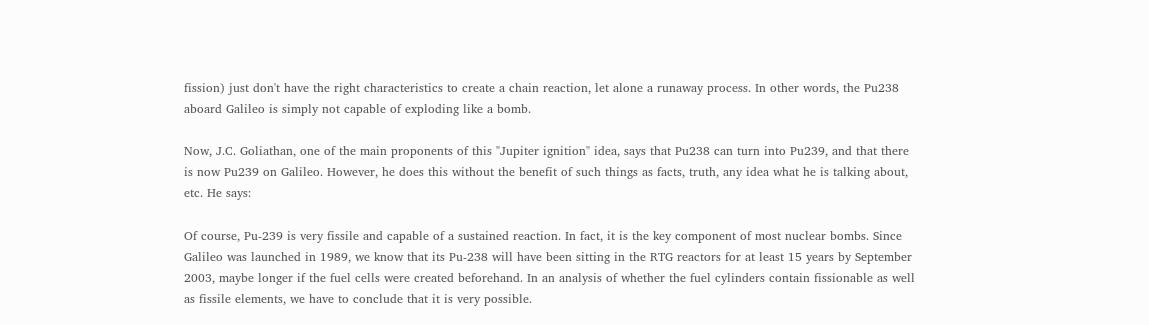fission) just don't have the right characteristics to create a chain reaction, let alone a runaway process. In other words, the Pu238 aboard Galileo is simply not capable of exploding like a bomb.

Now, J.C. Goliathan, one of the main proponents of this "Jupiter ignition" idea, says that Pu238 can turn into Pu239, and that there is now Pu239 on Galileo. However, he does this without the benefit of such things as facts, truth, any idea what he is talking about, etc. He says:

Of course, Pu-239 is very fissile and capable of a sustained reaction. In fact, it is the key component of most nuclear bombs. Since Galileo was launched in 1989, we know that its Pu-238 will have been sitting in the RTG reactors for at least 15 years by September 2003, maybe longer if the fuel cells were created beforehand. In an analysis of whether the fuel cylinders contain fissionable as well as fissile elements, we have to conclude that it is very possible.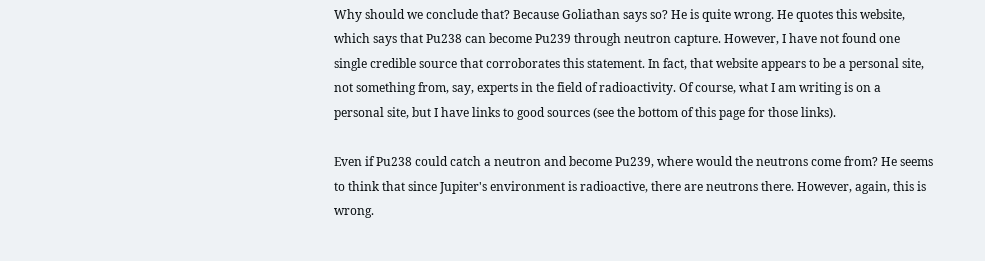Why should we conclude that? Because Goliathan says so? He is quite wrong. He quotes this website, which says that Pu238 can become Pu239 through neutron capture. However, I have not found one single credible source that corroborates this statement. In fact, that website appears to be a personal site, not something from, say, experts in the field of radioactivity. Of course, what I am writing is on a personal site, but I have links to good sources (see the bottom of this page for those links).

Even if Pu238 could catch a neutron and become Pu239, where would the neutrons come from? He seems to think that since Jupiter's environment is radioactive, there are neutrons there. However, again, this is wrong.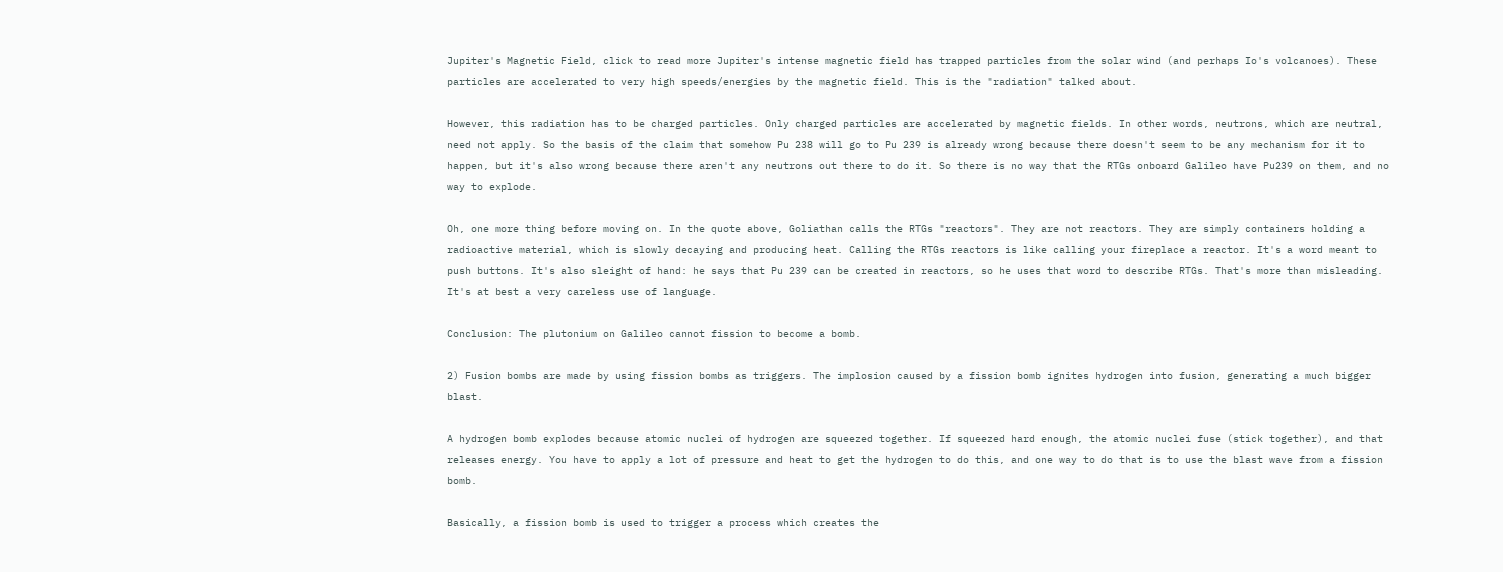Jupiter's Magnetic Field, click to read more Jupiter's intense magnetic field has trapped particles from the solar wind (and perhaps Io's volcanoes). These particles are accelerated to very high speeds/energies by the magnetic field. This is the "radiation" talked about.

However, this radiation has to be charged particles. Only charged particles are accelerated by magnetic fields. In other words, neutrons, which are neutral, need not apply. So the basis of the claim that somehow Pu 238 will go to Pu 239 is already wrong because there doesn't seem to be any mechanism for it to happen, but it's also wrong because there aren't any neutrons out there to do it. So there is no way that the RTGs onboard Galileo have Pu239 on them, and no way to explode.

Oh, one more thing before moving on. In the quote above, Goliathan calls the RTGs "reactors". They are not reactors. They are simply containers holding a radioactive material, which is slowly decaying and producing heat. Calling the RTGs reactors is like calling your fireplace a reactor. It's a word meant to push buttons. It's also sleight of hand: he says that Pu 239 can be created in reactors, so he uses that word to describe RTGs. That's more than misleading. It's at best a very careless use of language.

Conclusion: The plutonium on Galileo cannot fission to become a bomb.

2) Fusion bombs are made by using fission bombs as triggers. The implosion caused by a fission bomb ignites hydrogen into fusion, generating a much bigger blast.

A hydrogen bomb explodes because atomic nuclei of hydrogen are squeezed together. If squeezed hard enough, the atomic nuclei fuse (stick together), and that releases energy. You have to apply a lot of pressure and heat to get the hydrogen to do this, and one way to do that is to use the blast wave from a fission bomb.

Basically, a fission bomb is used to trigger a process which creates the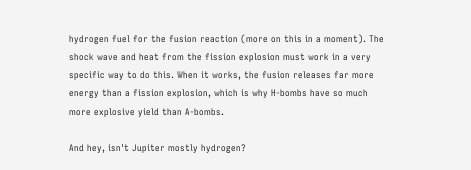hydrogen fuel for the fusion reaction (more on this in a moment). The shock wave and heat from the fission explosion must work in a very specific way to do this. When it works, the fusion releases far more energy than a fission explosion, which is why H-bombs have so much more explosive yield than A-bombs.

And hey, isn't Jupiter mostly hydrogen?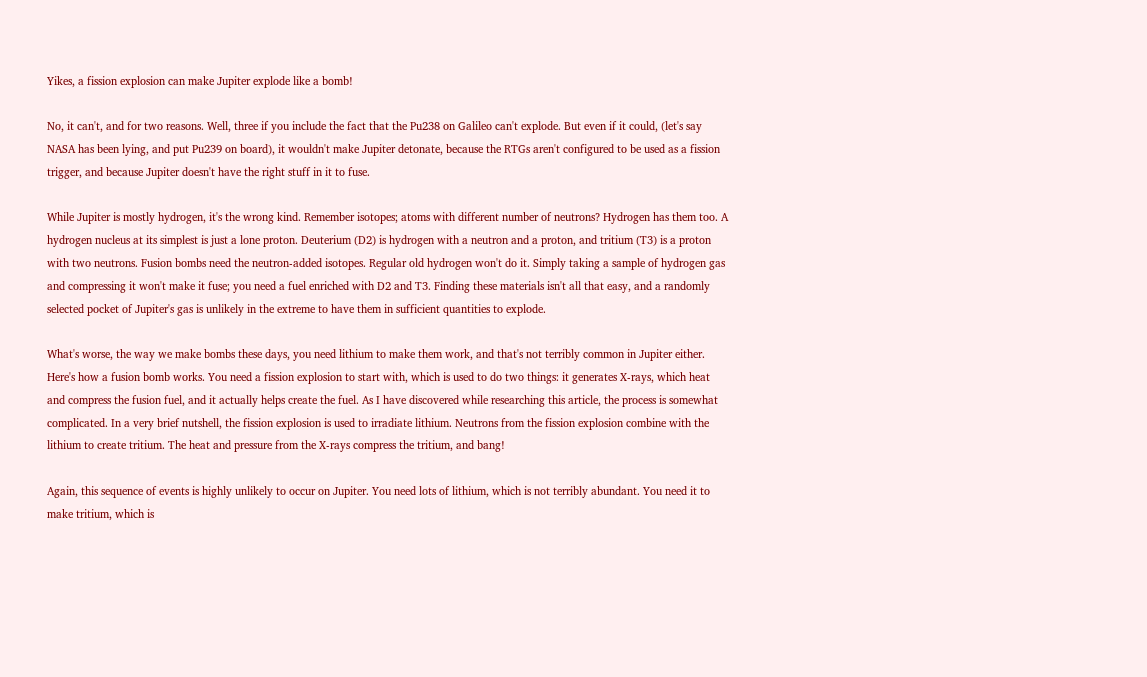Yikes, a fission explosion can make Jupiter explode like a bomb!

No, it can't, and for two reasons. Well, three if you include the fact that the Pu238 on Galileo can't explode. But even if it could, (let's say NASA has been lying, and put Pu239 on board), it wouldn't make Jupiter detonate, because the RTGs aren't configured to be used as a fission trigger, and because Jupiter doesn't have the right stuff in it to fuse.

While Jupiter is mostly hydrogen, it's the wrong kind. Remember isotopes; atoms with different number of neutrons? Hydrogen has them too. A hydrogen nucleus at its simplest is just a lone proton. Deuterium (D2) is hydrogen with a neutron and a proton, and tritium (T3) is a proton with two neutrons. Fusion bombs need the neutron-added isotopes. Regular old hydrogen won't do it. Simply taking a sample of hydrogen gas and compressing it won't make it fuse; you need a fuel enriched with D2 and T3. Finding these materials isn't all that easy, and a randomly selected pocket of Jupiter's gas is unlikely in the extreme to have them in sufficient quantities to explode.

What's worse, the way we make bombs these days, you need lithium to make them work, and that's not terribly common in Jupiter either. Here's how a fusion bomb works. You need a fission explosion to start with, which is used to do two things: it generates X-rays, which heat and compress the fusion fuel, and it actually helps create the fuel. As I have discovered while researching this article, the process is somewhat complicated. In a very brief nutshell, the fission explosion is used to irradiate lithium. Neutrons from the fission explosion combine with the lithium to create tritium. The heat and pressure from the X-rays compress the tritium, and bang!

Again, this sequence of events is highly unlikely to occur on Jupiter. You need lots of lithium, which is not terribly abundant. You need it to make tritium, which is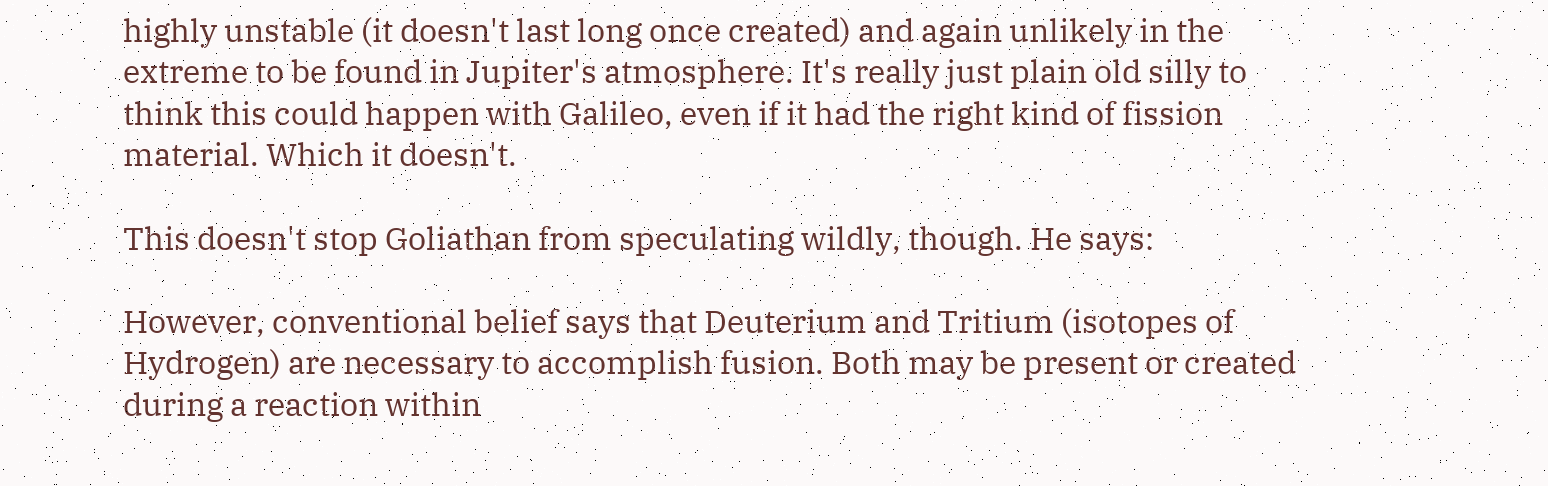highly unstable (it doesn't last long once created) and again unlikely in the extreme to be found in Jupiter's atmosphere. It's really just plain old silly to think this could happen with Galileo, even if it had the right kind of fission material. Which it doesn't.

This doesn't stop Goliathan from speculating wildly, though. He says:

However, conventional belief says that Deuterium and Tritium (isotopes of Hydrogen) are necessary to accomplish fusion. Both may be present or created during a reaction within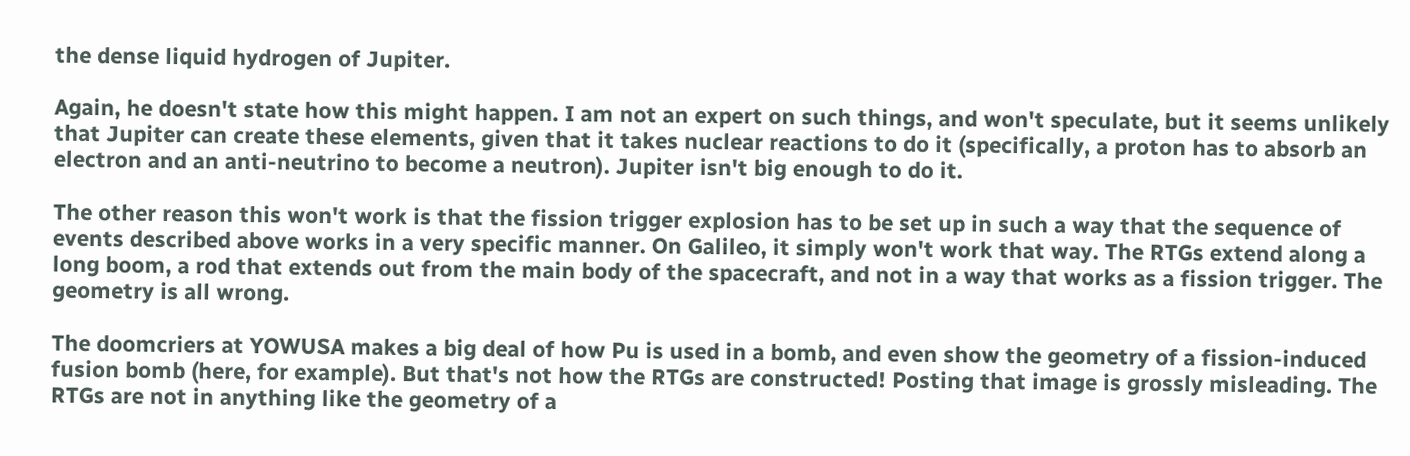the dense liquid hydrogen of Jupiter.

Again, he doesn't state how this might happen. I am not an expert on such things, and won't speculate, but it seems unlikely that Jupiter can create these elements, given that it takes nuclear reactions to do it (specifically, a proton has to absorb an electron and an anti-neutrino to become a neutron). Jupiter isn't big enough to do it.

The other reason this won't work is that the fission trigger explosion has to be set up in such a way that the sequence of events described above works in a very specific manner. On Galileo, it simply won't work that way. The RTGs extend along a long boom, a rod that extends out from the main body of the spacecraft, and not in a way that works as a fission trigger. The geometry is all wrong.

The doomcriers at YOWUSA makes a big deal of how Pu is used in a bomb, and even show the geometry of a fission-induced fusion bomb (here, for example). But that's not how the RTGs are constructed! Posting that image is grossly misleading. The RTGs are not in anything like the geometry of a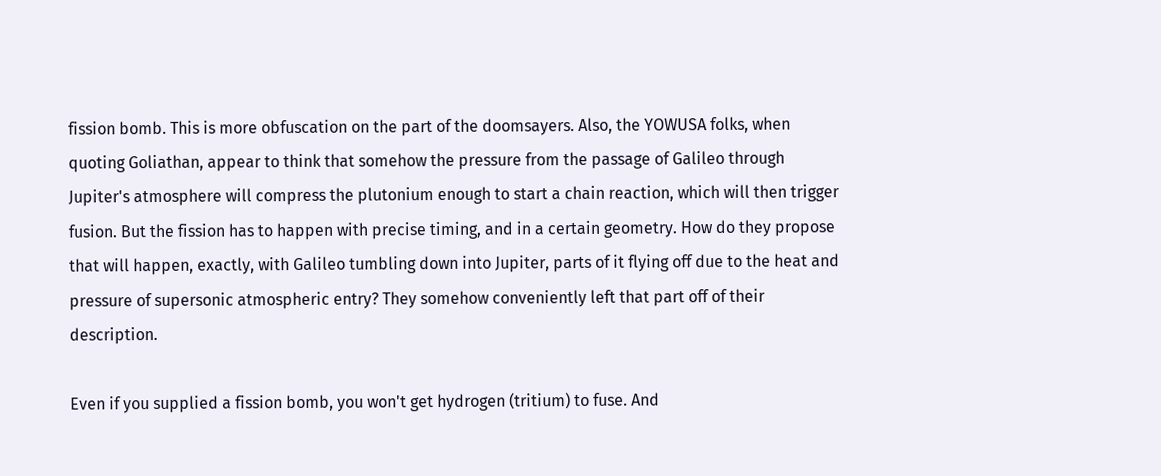fission bomb. This is more obfuscation on the part of the doomsayers. Also, the YOWUSA folks, when quoting Goliathan, appear to think that somehow the pressure from the passage of Galileo through Jupiter's atmosphere will compress the plutonium enough to start a chain reaction, which will then trigger fusion. But the fission has to happen with precise timing, and in a certain geometry. How do they propose that will happen, exactly, with Galileo tumbling down into Jupiter, parts of it flying off due to the heat and pressure of supersonic atmospheric entry? They somehow conveniently left that part off of their description.

Even if you supplied a fission bomb, you won't get hydrogen (tritium) to fuse. And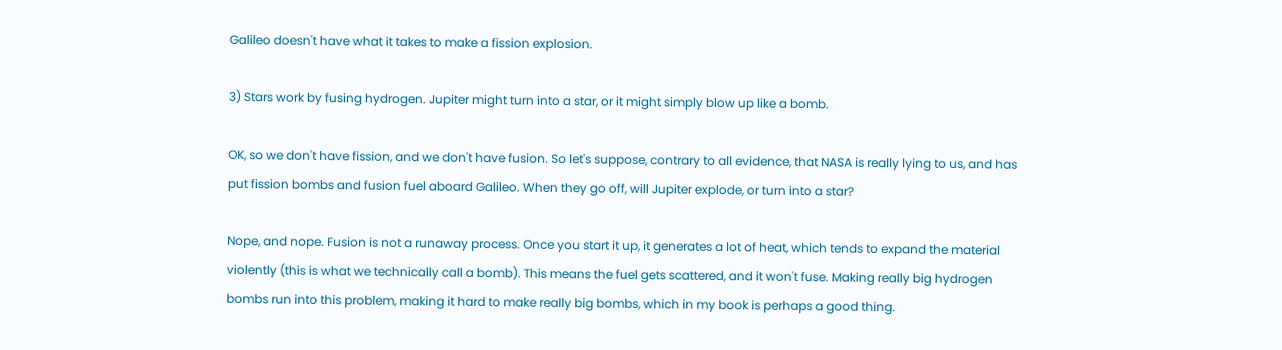Galileo doesn't have what it takes to make a fission explosion.

3) Stars work by fusing hydrogen. Jupiter might turn into a star, or it might simply blow up like a bomb.

OK, so we don't have fission, and we don't have fusion. So let's suppose, contrary to all evidence, that NASA is really lying to us, and has put fission bombs and fusion fuel aboard Galileo. When they go off, will Jupiter explode, or turn into a star?

Nope, and nope. Fusion is not a runaway process. Once you start it up, it generates a lot of heat, which tends to expand the material violently (this is what we technically call a bomb). This means the fuel gets scattered, and it won't fuse. Making really big hydrogen bombs run into this problem, making it hard to make really big bombs, which in my book is perhaps a good thing.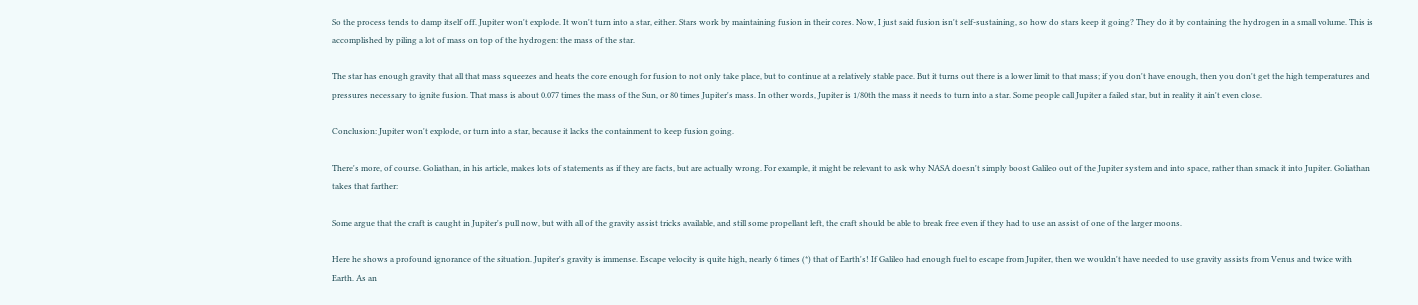So the process tends to damp itself off. Jupiter won't explode. It won't turn into a star, either. Stars work by maintaining fusion in their cores. Now, I just said fusion isn't self-sustaining, so how do stars keep it going? They do it by containing the hydrogen in a small volume. This is accomplished by piling a lot of mass on top of the hydrogen: the mass of the star.

The star has enough gravity that all that mass squeezes and heats the core enough for fusion to not only take place, but to continue at a relatively stable pace. But it turns out there is a lower limit to that mass; if you don't have enough, then you don't get the high temperatures and pressures necessary to ignite fusion. That mass is about 0.077 times the mass of the Sun, or 80 times Jupiter's mass. In other words, Jupiter is 1/80th the mass it needs to turn into a star. Some people call Jupiter a failed star, but in reality it ain't even close.

Conclusion: Jupiter won't explode, or turn into a star, because it lacks the containment to keep fusion going.

There's more, of course. Goliathan, in his article, makes lots of statements as if they are facts, but are actually wrong. For example, it might be relevant to ask why NASA doesn't simply boost Galileo out of the Jupiter system and into space, rather than smack it into Jupiter. Goliathan takes that farther:

Some argue that the craft is caught in Jupiter's pull now, but with all of the gravity assist tricks available, and still some propellant left, the craft should be able to break free even if they had to use an assist of one of the larger moons.

Here he shows a profound ignorance of the situation. Jupiter's gravity is immense. Escape velocity is quite high, nearly 6 times (*) that of Earth's! If Galileo had enough fuel to escape from Jupiter, then we wouldn't have needed to use gravity assists from Venus and twice with Earth. As an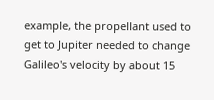example, the propellant used to get to Jupiter needed to change Galileo's velocity by about 15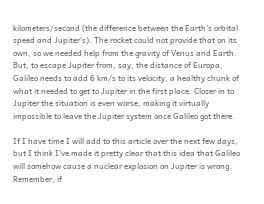kilometers/second (the difference between the Earth's orbital speed and Jupiter's). The rocket could not provide that on its own, so we needed help from the gravity of Venus and Earth. But, to escape Jupiter from, say, the distance of Europa, Galileo needs to add 6 km/s to its velocity, a healthy chunk of what it needed to get to Jupiter in the first place. Closer in to Jupiter the situation is even worse, making it virtually impossible to leave the Jupiter system once Galileo got there.

If I have time I will add to this article over the next few days, but I think I've made it pretty clear that this idea that Galileo will somehow cause a nuclear explosion on Jupiter is wrong. Remember, if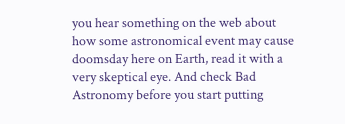you hear something on the web about how some astronomical event may cause doomsday here on Earth, read it with a very skeptical eye. And check Bad Astronomy before you start putting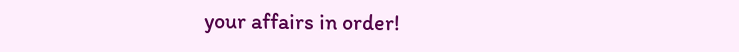your affairs in order!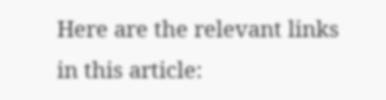Here are the relevant links in this article: